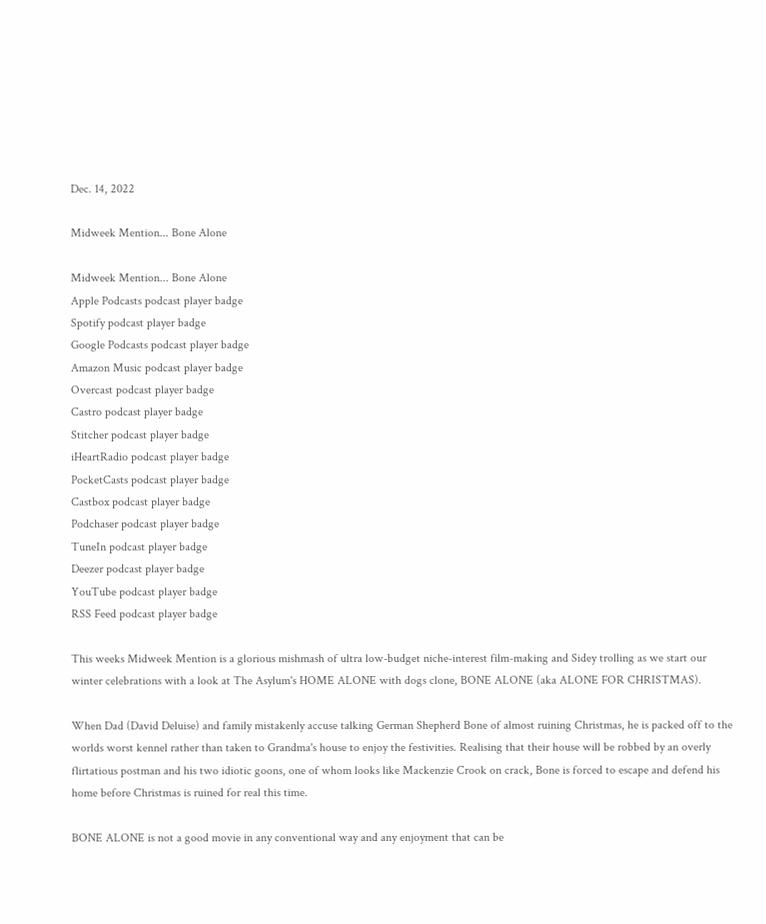Dec. 14, 2022

Midweek Mention... Bone Alone

Midweek Mention... Bone Alone
Apple Podcasts podcast player badge
Spotify podcast player badge
Google Podcasts podcast player badge
Amazon Music podcast player badge
Overcast podcast player badge
Castro podcast player badge
Stitcher podcast player badge
iHeartRadio podcast player badge
PocketCasts podcast player badge
Castbox podcast player badge
Podchaser podcast player badge
TuneIn podcast player badge
Deezer podcast player badge
YouTube podcast player badge
RSS Feed podcast player badge

This weeks Midweek Mention is a glorious mishmash of ultra low-budget niche-interest film-making and Sidey trolling as we start our winter celebrations with a look at The Asylum's HOME ALONE with dogs clone, BONE ALONE (aka ALONE FOR CHRISTMAS).

When Dad (David Deluise) and family mistakenly accuse talking German Shepherd Bone of almost ruining Christmas, he is packed off to the worlds worst kennel rather than taken to Grandma's house to enjoy the festivities. Realising that their house will be robbed by an overly flirtatious postman and his two idiotic goons, one of whom looks like Mackenzie Crook on crack, Bone is forced to escape and defend his home before Christmas is ruined for real this time.

BONE ALONE is not a good movie in any conventional way and any enjoyment that can be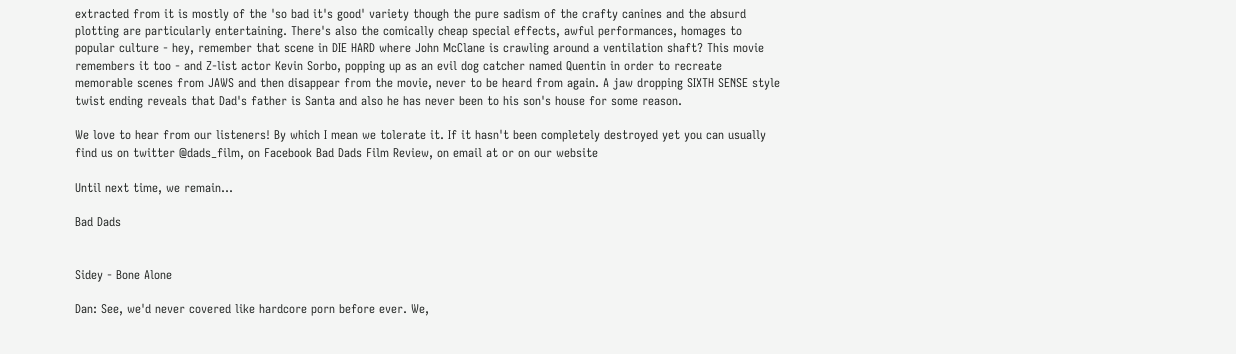extracted from it is mostly of the 'so bad it's good' variety though the pure sadism of the crafty canines and the absurd plotting are particularly entertaining. There's also the comically cheap special effects, awful performances, homages to popular culture - hey, remember that scene in DIE HARD where John McClane is crawling around a ventilation shaft? This movie remembers it too - and Z-list actor Kevin Sorbo, popping up as an evil dog catcher named Quentin in order to recreate memorable scenes from JAWS and then disappear from the movie, never to be heard from again. A jaw dropping SIXTH SENSE style twist ending reveals that Dad's father is Santa and also he has never been to his son's house for some reason.

We love to hear from our listeners! By which I mean we tolerate it. If it hasn't been completely destroyed yet you can usually find us on twitter @dads_film, on Facebook Bad Dads Film Review, on email at or on our website

Until next time, we remain...

Bad Dads


Sidey - Bone Alone

Dan: See, we'd never covered like hardcore porn before ever. We,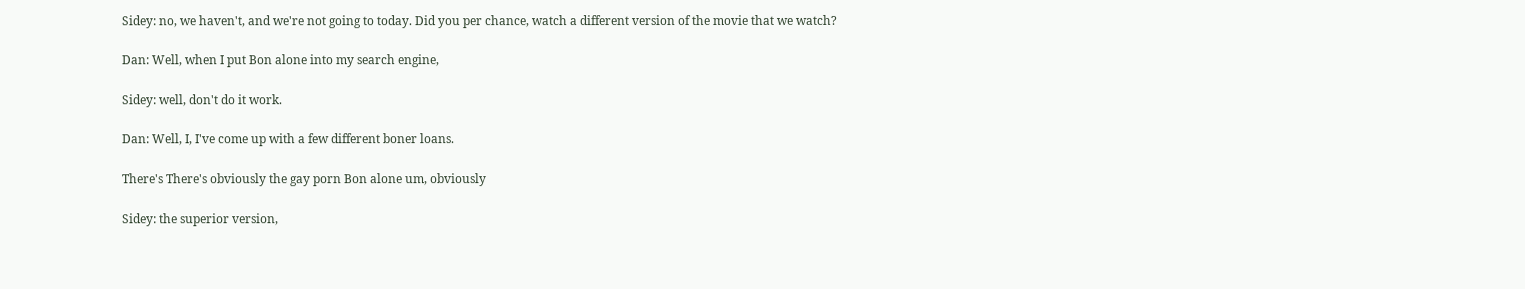Sidey: no, we haven't, and we're not going to today. Did you per chance, watch a different version of the movie that we watch?

Dan: Well, when I put Bon alone into my search engine,

Sidey: well, don't do it work.

Dan: Well, I, I've come up with a few different boner loans.

There's There's obviously the gay porn Bon alone um, obviously

Sidey: the superior version,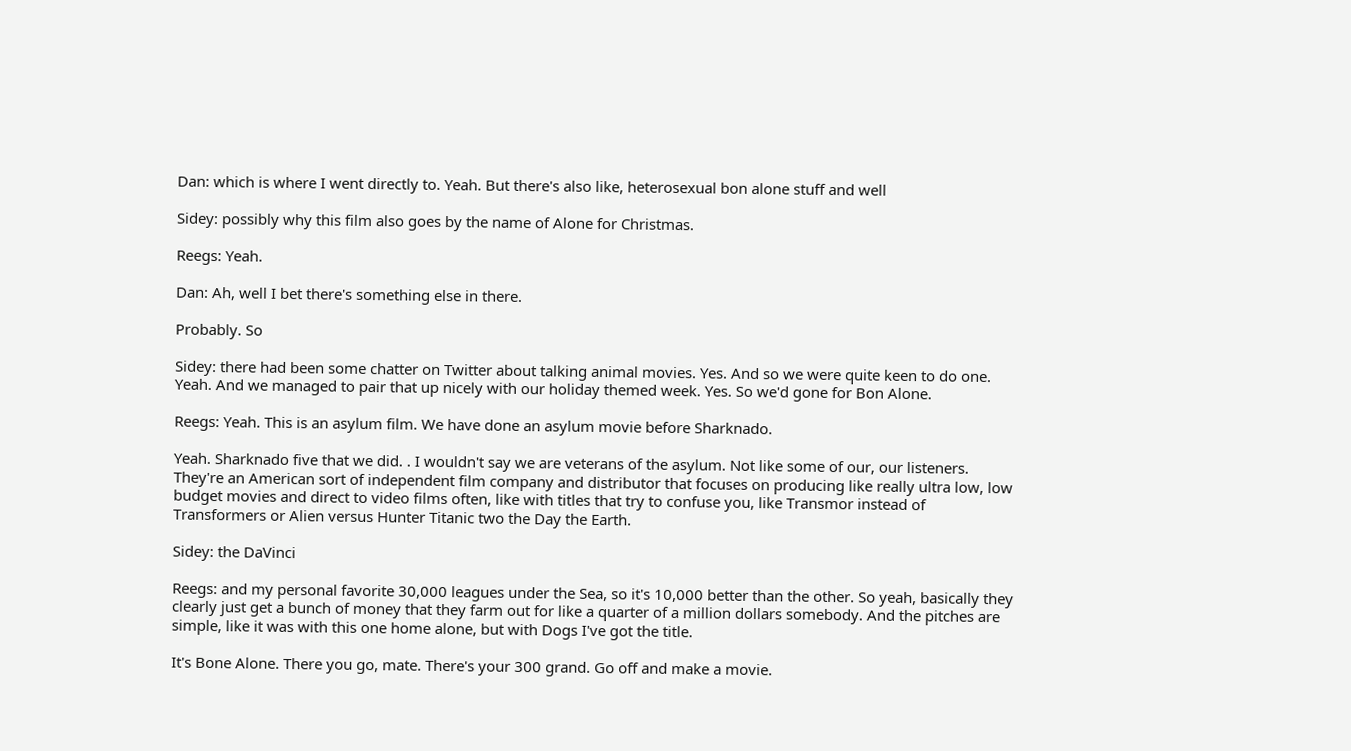Dan: which is where I went directly to. Yeah. But there's also like, heterosexual bon alone stuff and well

Sidey: possibly why this film also goes by the name of Alone for Christmas.

Reegs: Yeah.

Dan: Ah, well I bet there's something else in there.

Probably. So

Sidey: there had been some chatter on Twitter about talking animal movies. Yes. And so we were quite keen to do one. Yeah. And we managed to pair that up nicely with our holiday themed week. Yes. So we'd gone for Bon Alone.

Reegs: Yeah. This is an asylum film. We have done an asylum movie before Sharknado.

Yeah. Sharknado five that we did. . I wouldn't say we are veterans of the asylum. Not like some of our, our listeners. They're an American sort of independent film company and distributor that focuses on producing like really ultra low, low budget movies and direct to video films often, like with titles that try to confuse you, like Transmor instead of Transformers or Alien versus Hunter Titanic two the Day the Earth.

Sidey: the DaVinci

Reegs: and my personal favorite 30,000 leagues under the Sea, so it's 10,000 better than the other. So yeah, basically they clearly just get a bunch of money that they farm out for like a quarter of a million dollars somebody. And the pitches are simple, like it was with this one home alone, but with Dogs I've got the title.

It's Bone Alone. There you go, mate. There's your 300 grand. Go off and make a movie.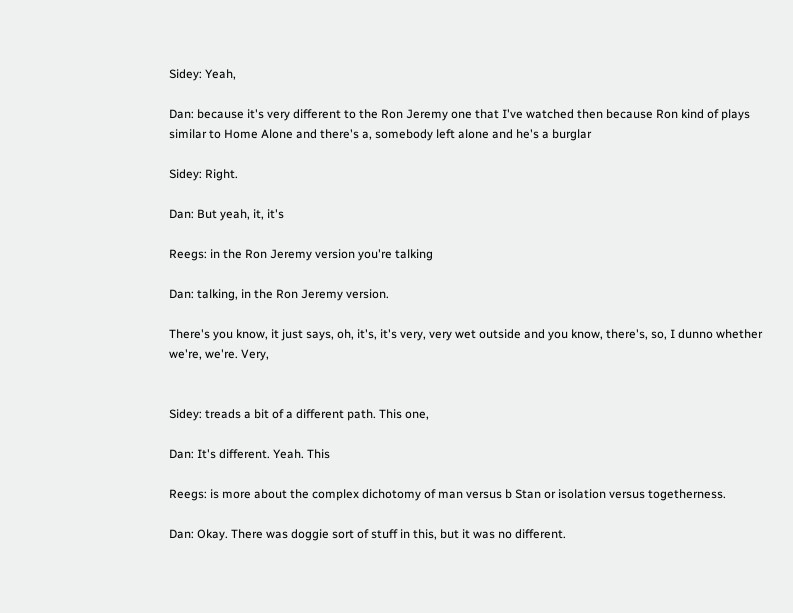Sidey: Yeah,

Dan: because it's very different to the Ron Jeremy one that I've watched then because Ron kind of plays similar to Home Alone and there's a, somebody left alone and he's a burglar

Sidey: Right.

Dan: But yeah, it, it's

Reegs: in the Ron Jeremy version you're talking

Dan: talking, in the Ron Jeremy version.

There's you know, it just says, oh, it's, it's very, very wet outside and you know, there's, so, I dunno whether we're, we're. Very,


Sidey: treads a bit of a different path. This one,

Dan: It's different. Yeah. This

Reegs: is more about the complex dichotomy of man versus b Stan or isolation versus togetherness.

Dan: Okay. There was doggie sort of stuff in this, but it was no different.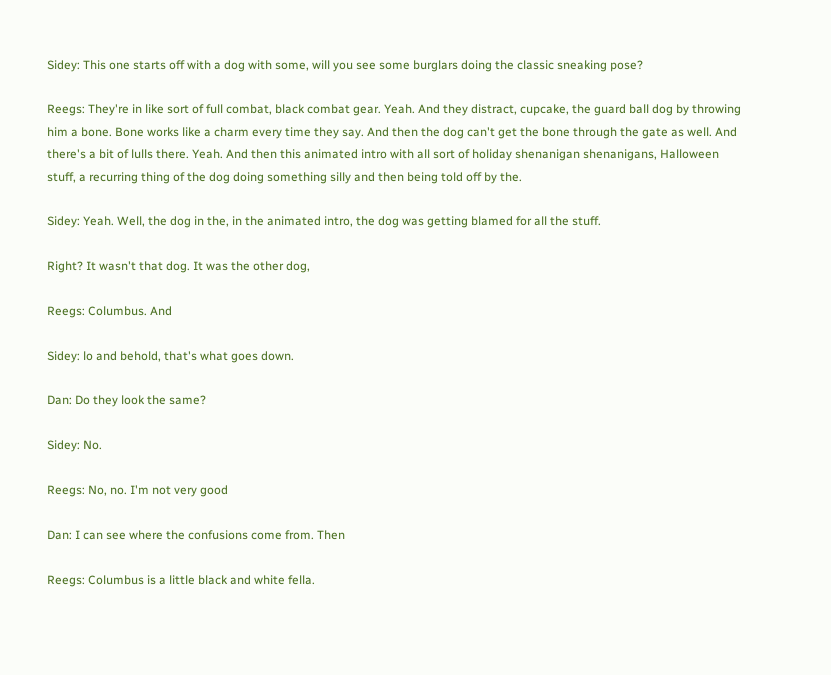Sidey: This one starts off with a dog with some, will you see some burglars doing the classic sneaking pose?

Reegs: They're in like sort of full combat, black combat gear. Yeah. And they distract, cupcake, the guard ball dog by throwing him a bone. Bone works like a charm every time they say. And then the dog can't get the bone through the gate as well. And there's a bit of lulls there. Yeah. And then this animated intro with all sort of holiday shenanigan shenanigans, Halloween stuff, a recurring thing of the dog doing something silly and then being told off by the.

Sidey: Yeah. Well, the dog in the, in the animated intro, the dog was getting blamed for all the stuff.

Right? It wasn't that dog. It was the other dog,

Reegs: Columbus. And

Sidey: lo and behold, that's what goes down.

Dan: Do they look the same?

Sidey: No.

Reegs: No, no. I'm not very good

Dan: I can see where the confusions come from. Then

Reegs: Columbus is a little black and white fella.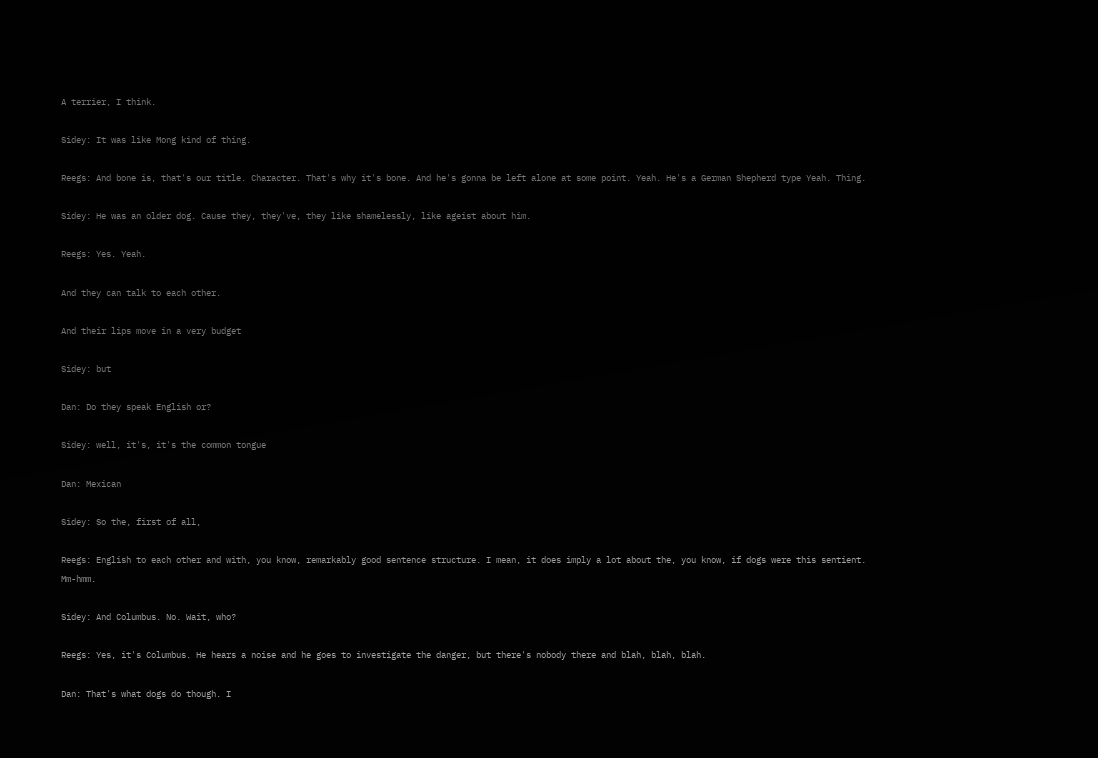A terrier, I think.

Sidey: It was like Mong kind of thing.

Reegs: And bone is, that's our title. Character. That's why it's bone. And he's gonna be left alone at some point. Yeah. He's a German Shepherd type Yeah. Thing.

Sidey: He was an older dog. Cause they, they've, they like shamelessly, like ageist about him.

Reegs: Yes. Yeah.

And they can talk to each other.

And their lips move in a very budget

Sidey: but

Dan: Do they speak English or?

Sidey: well, it's, it's the common tongue

Dan: Mexican

Sidey: So the, first of all,

Reegs: English to each other and with, you know, remarkably good sentence structure. I mean, it does imply a lot about the, you know, if dogs were this sentient. Mm-hmm.

Sidey: And Columbus. No. Wait, who?

Reegs: Yes, it's Columbus. He hears a noise and he goes to investigate the danger, but there's nobody there and blah, blah, blah.

Dan: That's what dogs do though. I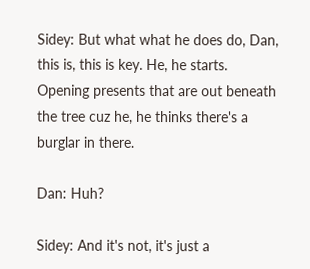Sidey: But what what he does do, Dan, this is, this is key. He, he starts. Opening presents that are out beneath the tree cuz he, he thinks there's a burglar in there.

Dan: Huh?

Sidey: And it's not, it's just a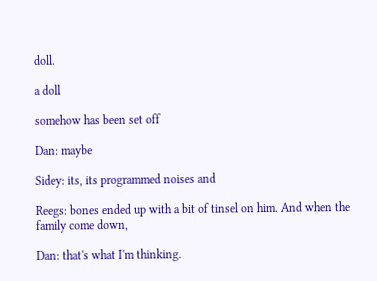doll.

a doll

somehow has been set off

Dan: maybe

Sidey: its, its programmed noises and

Reegs: bones ended up with a bit of tinsel on him. And when the family come down,

Dan: that's what I'm thinking.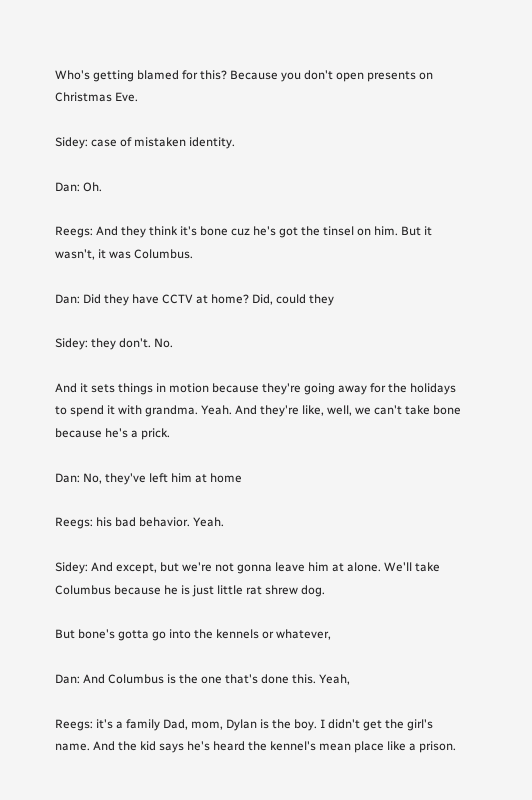Who's getting blamed for this? Because you don't open presents on Christmas Eve.

Sidey: case of mistaken identity.

Dan: Oh.

Reegs: And they think it's bone cuz he's got the tinsel on him. But it wasn't, it was Columbus.

Dan: Did they have CCTV at home? Did, could they

Sidey: they don't. No.

And it sets things in motion because they're going away for the holidays to spend it with grandma. Yeah. And they're like, well, we can't take bone because he's a prick.

Dan: No, they've left him at home

Reegs: his bad behavior. Yeah.

Sidey: And except, but we're not gonna leave him at alone. We'll take Columbus because he is just little rat shrew dog.

But bone's gotta go into the kennels or whatever,

Dan: And Columbus is the one that's done this. Yeah,

Reegs: it's a family Dad, mom, Dylan is the boy. I didn't get the girl's name. And the kid says he's heard the kennel's mean place like a prison.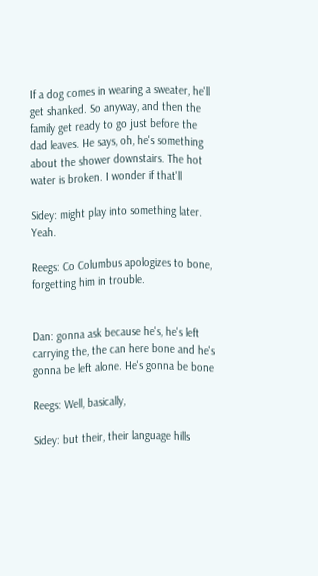If a dog comes in wearing a sweater, he'll get shanked. So anyway, and then the family get ready to go just before the dad leaves. He says, oh, he's something about the shower downstairs. The hot water is broken. I wonder if that'll

Sidey: might play into something later. Yeah.

Reegs: Co Columbus apologizes to bone, forgetting him in trouble.


Dan: gonna ask because he's, he's left carrying the, the can here bone and he's gonna be left alone. He's gonna be bone

Reegs: Well, basically,

Sidey: but their, their language hills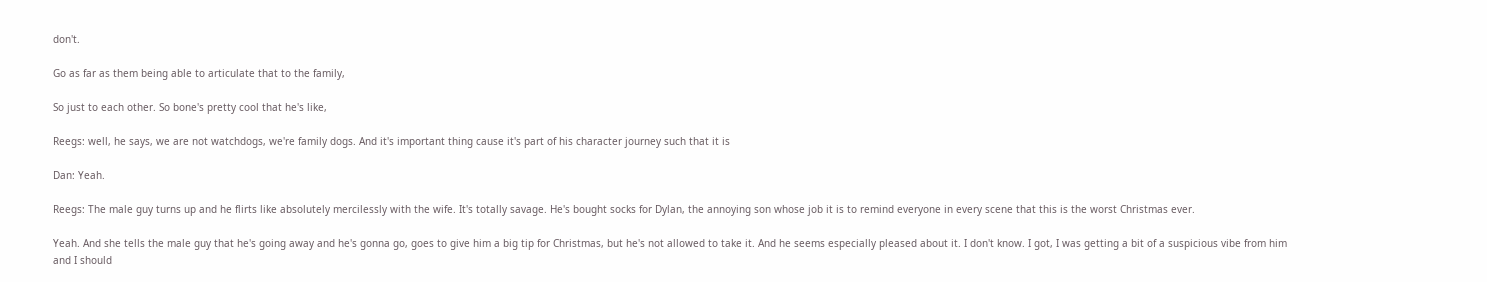don't.

Go as far as them being able to articulate that to the family,

So just to each other. So bone's pretty cool that he's like,

Reegs: well, he says, we are not watchdogs, we're family dogs. And it's important thing cause it's part of his character journey such that it is

Dan: Yeah.

Reegs: The male guy turns up and he flirts like absolutely mercilessly with the wife. It's totally savage. He's bought socks for Dylan, the annoying son whose job it is to remind everyone in every scene that this is the worst Christmas ever.

Yeah. And she tells the male guy that he's going away and he's gonna go, goes to give him a big tip for Christmas, but he's not allowed to take it. And he seems especially pleased about it. I don't know. I got, I was getting a bit of a suspicious vibe from him and I should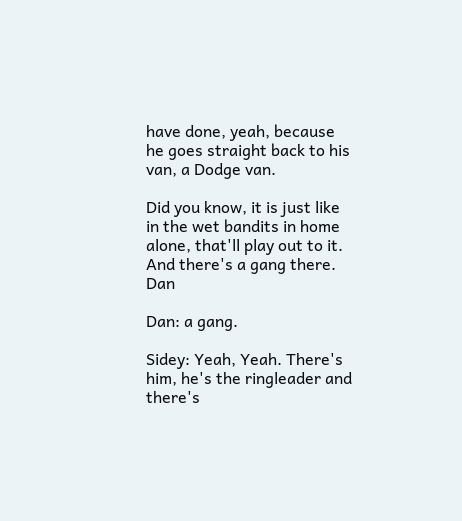have done, yeah, because he goes straight back to his van, a Dodge van.

Did you know, it is just like in the wet bandits in home alone, that'll play out to it. And there's a gang there. Dan

Dan: a gang.

Sidey: Yeah, Yeah. There's him, he's the ringleader and there's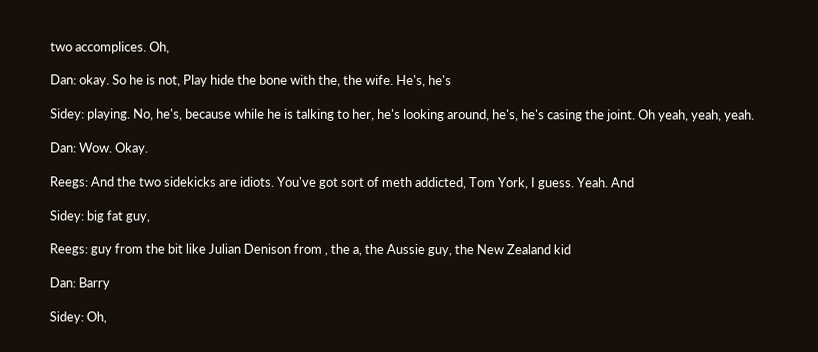two accomplices. Oh,

Dan: okay. So he is not, Play hide the bone with the, the wife. He's, he's

Sidey: playing. No, he's, because while he is talking to her, he's looking around, he's, he's casing the joint. Oh yeah, yeah, yeah.

Dan: Wow. Okay.

Reegs: And the two sidekicks are idiots. You've got sort of meth addicted, Tom York, I guess. Yeah. And

Sidey: big fat guy,

Reegs: guy from the bit like Julian Denison from , the a, the Aussie guy, the New Zealand kid

Dan: Barry

Sidey: Oh,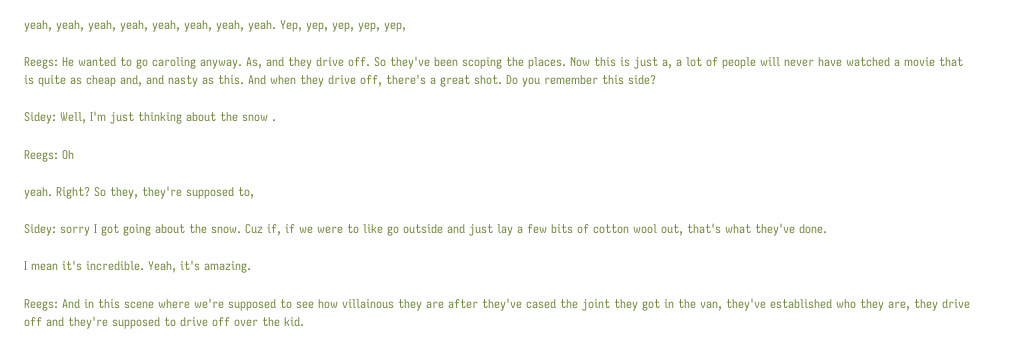yeah, yeah, yeah, yeah, yeah, yeah, yeah, yeah. Yep, yep, yep, yep, yep,

Reegs: He wanted to go caroling anyway. As, and they drive off. So they've been scoping the places. Now this is just a, a lot of people will never have watched a movie that is quite as cheap and, and nasty as this. And when they drive off, there's a great shot. Do you remember this side?

Sidey: Well, I'm just thinking about the snow .

Reegs: Oh

yeah. Right? So they, they're supposed to,

Sidey: sorry I got going about the snow. Cuz if, if we were to like go outside and just lay a few bits of cotton wool out, that's what they've done.

I mean it's incredible. Yeah, it's amazing.

Reegs: And in this scene where we're supposed to see how villainous they are after they've cased the joint they got in the van, they've established who they are, they drive off and they're supposed to drive off over the kid.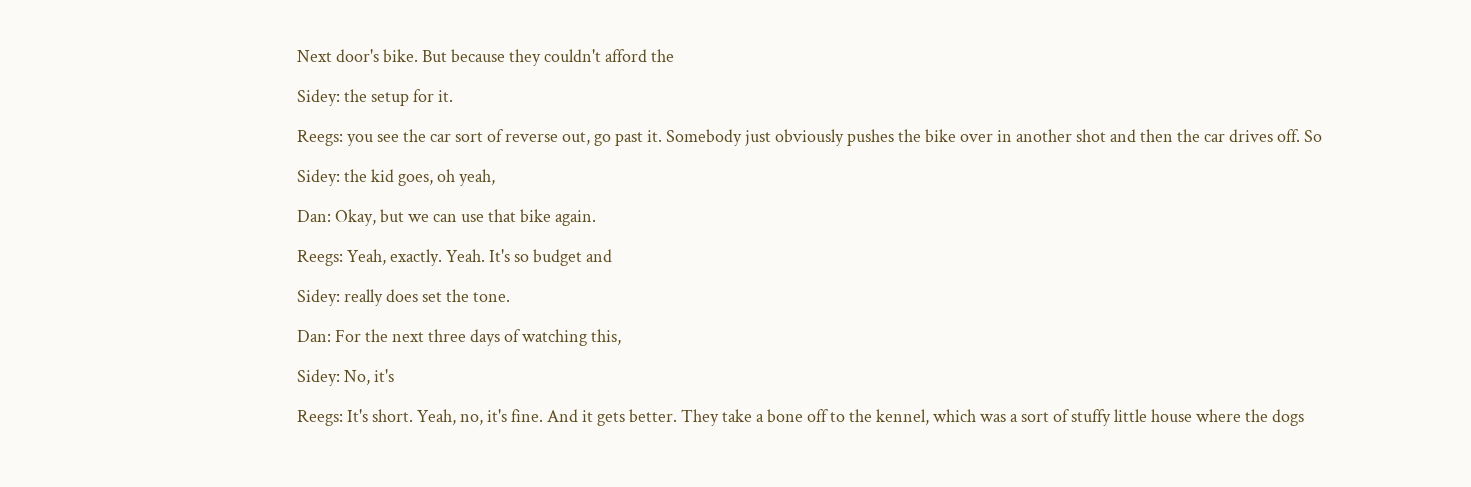Next door's bike. But because they couldn't afford the

Sidey: the setup for it.

Reegs: you see the car sort of reverse out, go past it. Somebody just obviously pushes the bike over in another shot and then the car drives off. So

Sidey: the kid goes, oh yeah,

Dan: Okay, but we can use that bike again.

Reegs: Yeah, exactly. Yeah. It's so budget and

Sidey: really does set the tone.

Dan: For the next three days of watching this,

Sidey: No, it's

Reegs: It's short. Yeah, no, it's fine. And it gets better. They take a bone off to the kennel, which was a sort of stuffy little house where the dogs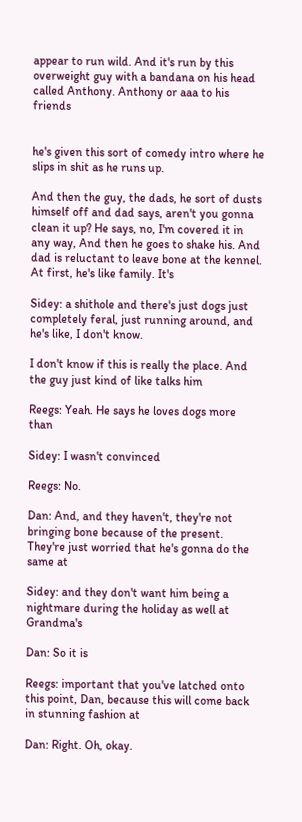appear to run wild. And it's run by this overweight guy with a bandana on his head called Anthony. Anthony or aaa to his friends


he's given this sort of comedy intro where he slips in shit as he runs up.

And then the guy, the dads, he sort of dusts himself off and dad says, aren't you gonna clean it up? He says, no, I'm covered it in any way, And then he goes to shake his. And dad is reluctant to leave bone at the kennel. At first, he's like family. It's

Sidey: a shithole and there's just dogs just completely feral, just running around, and he's like, I don't know.

I don't know if this is really the place. And the guy just kind of like talks him

Reegs: Yeah. He says he loves dogs more than

Sidey: I wasn't convinced

Reegs: No.

Dan: And, and they haven't, they're not bringing bone because of the present. They're just worried that he's gonna do the same at

Sidey: and they don't want him being a nightmare during the holiday as well at Grandma's

Dan: So it is

Reegs: important that you've latched onto this point, Dan, because this will come back in stunning fashion at

Dan: Right. Oh, okay.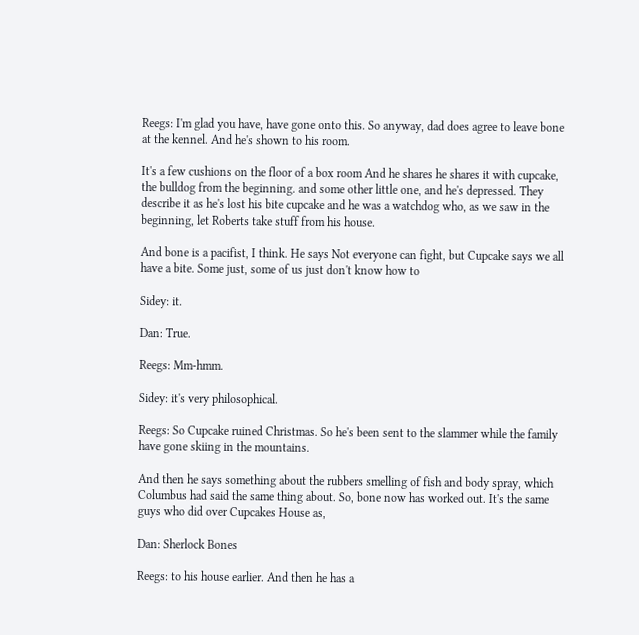Reegs: I'm glad you have, have gone onto this. So anyway, dad does agree to leave bone at the kennel. And he's shown to his room.

It's a few cushions on the floor of a box room And he shares he shares it with cupcake, the bulldog from the beginning. and some other little one, and he's depressed. They describe it as he's lost his bite cupcake and he was a watchdog who, as we saw in the beginning, let Roberts take stuff from his house.

And bone is a pacifist, I think. He says Not everyone can fight, but Cupcake says we all have a bite. Some just, some of us just don't know how to

Sidey: it.

Dan: True.

Reegs: Mm-hmm.

Sidey: it's very philosophical.

Reegs: So Cupcake ruined Christmas. So he's been sent to the slammer while the family have gone skiing in the mountains.

And then he says something about the rubbers smelling of fish and body spray, which Columbus had said the same thing about. So, bone now has worked out. It's the same guys who did over Cupcakes House as,

Dan: Sherlock Bones

Reegs: to his house earlier. And then he has a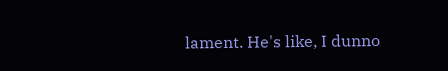lament. He's like, I dunno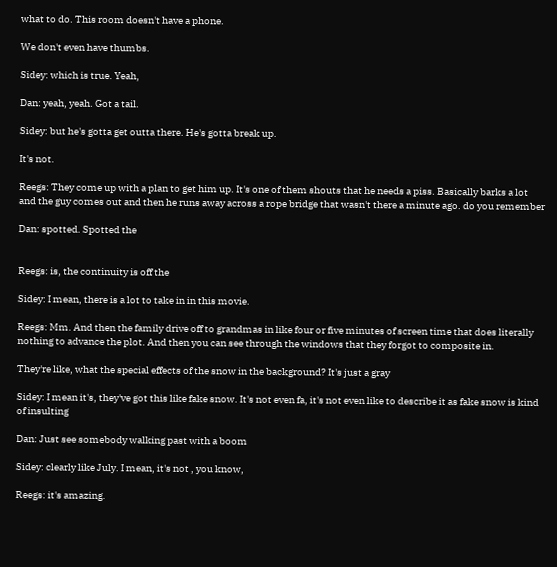what to do. This room doesn't have a phone.

We don't even have thumbs.

Sidey: which is true. Yeah,

Dan: yeah, yeah. Got a tail.

Sidey: but he's gotta get outta there. He's gotta break up.

It's not.

Reegs: They come up with a plan to get him up. It's one of them shouts that he needs a piss. Basically barks a lot and the guy comes out and then he runs away across a rope bridge that wasn't there a minute ago. do you remember

Dan: spotted. Spotted the


Reegs: is, the continuity is off the

Sidey: I mean, there is a lot to take in in this movie.

Reegs: Mm. And then the family drive off to grandmas in like four or five minutes of screen time that does literally nothing to advance the plot. And then you can see through the windows that they forgot to composite in.

They're like, what the special effects of the snow in the background? It's just a gray

Sidey: I mean it's, they've got this like fake snow. It's not even fa, it's not even like to describe it as fake snow is kind of insulting

Dan: Just see somebody walking past with a boom

Sidey: clearly like July. I mean, it's not , you know,

Reegs: it's amazing.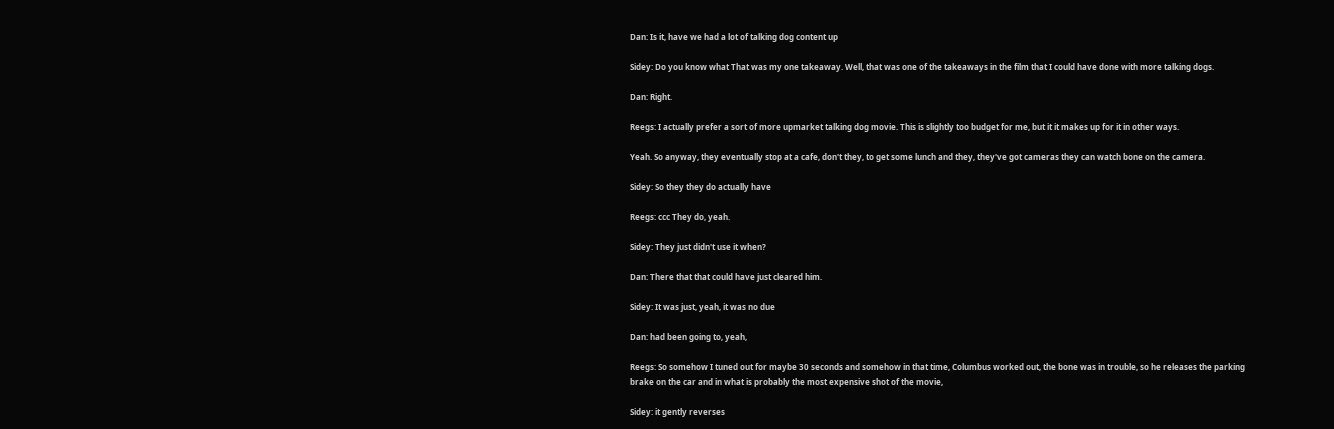Dan: Is it, have we had a lot of talking dog content up

Sidey: Do you know what That was my one takeaway. Well, that was one of the takeaways in the film that I could have done with more talking dogs.

Dan: Right.

Reegs: I actually prefer a sort of more upmarket talking dog movie. This is slightly too budget for me, but it it makes up for it in other ways.

Yeah. So anyway, they eventually stop at a cafe, don't they, to get some lunch and they, they've got cameras they can watch bone on the camera.

Sidey: So they they do actually have

Reegs: ccc They do, yeah.

Sidey: They just didn't use it when?

Dan: There that that could have just cleared him.

Sidey: It was just, yeah, it was no due

Dan: had been going to, yeah,

Reegs: So somehow I tuned out for maybe 30 seconds and somehow in that time, Columbus worked out, the bone was in trouble, so he releases the parking brake on the car and in what is probably the most expensive shot of the movie,

Sidey: it gently reverses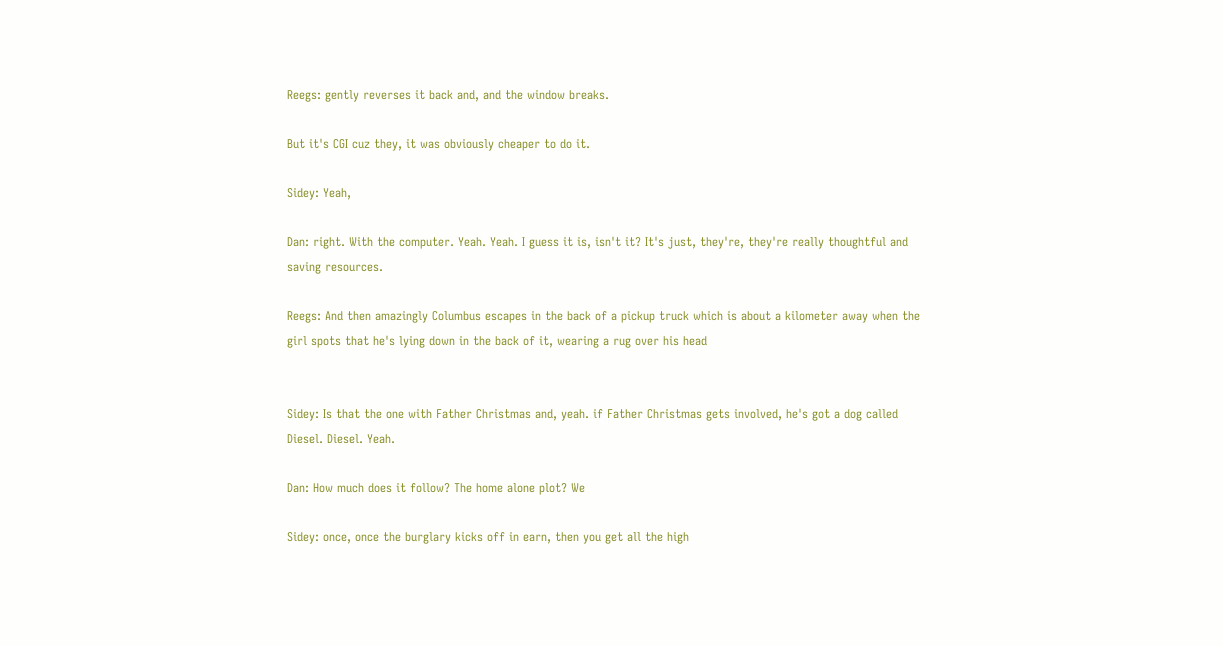Reegs: gently reverses it back and, and the window breaks.

But it's CGI cuz they, it was obviously cheaper to do it.

Sidey: Yeah,

Dan: right. With the computer. Yeah. Yeah. I guess it is, isn't it? It's just, they're, they're really thoughtful and saving resources.

Reegs: And then amazingly Columbus escapes in the back of a pickup truck which is about a kilometer away when the girl spots that he's lying down in the back of it, wearing a rug over his head


Sidey: Is that the one with Father Christmas and, yeah. if Father Christmas gets involved, he's got a dog called Diesel. Diesel. Yeah.

Dan: How much does it follow? The home alone plot? We

Sidey: once, once the burglary kicks off in earn, then you get all the high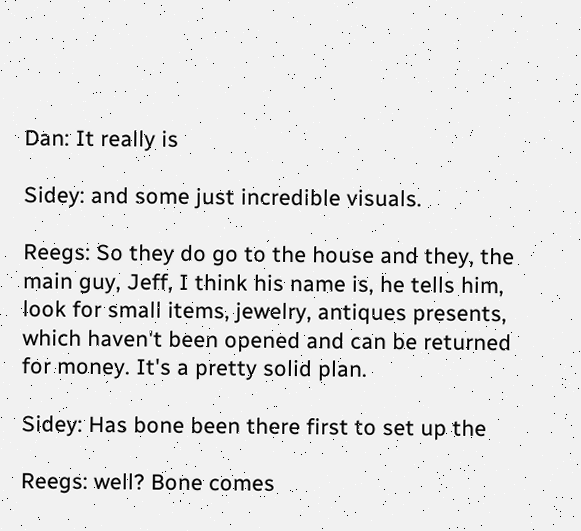Dan: It really is

Sidey: and some just incredible visuals.

Reegs: So they do go to the house and they, the main guy, Jeff, I think his name is, he tells him, look for small items, jewelry, antiques presents, which haven't been opened and can be returned for money. It's a pretty solid plan.

Sidey: Has bone been there first to set up the

Reegs: well? Bone comes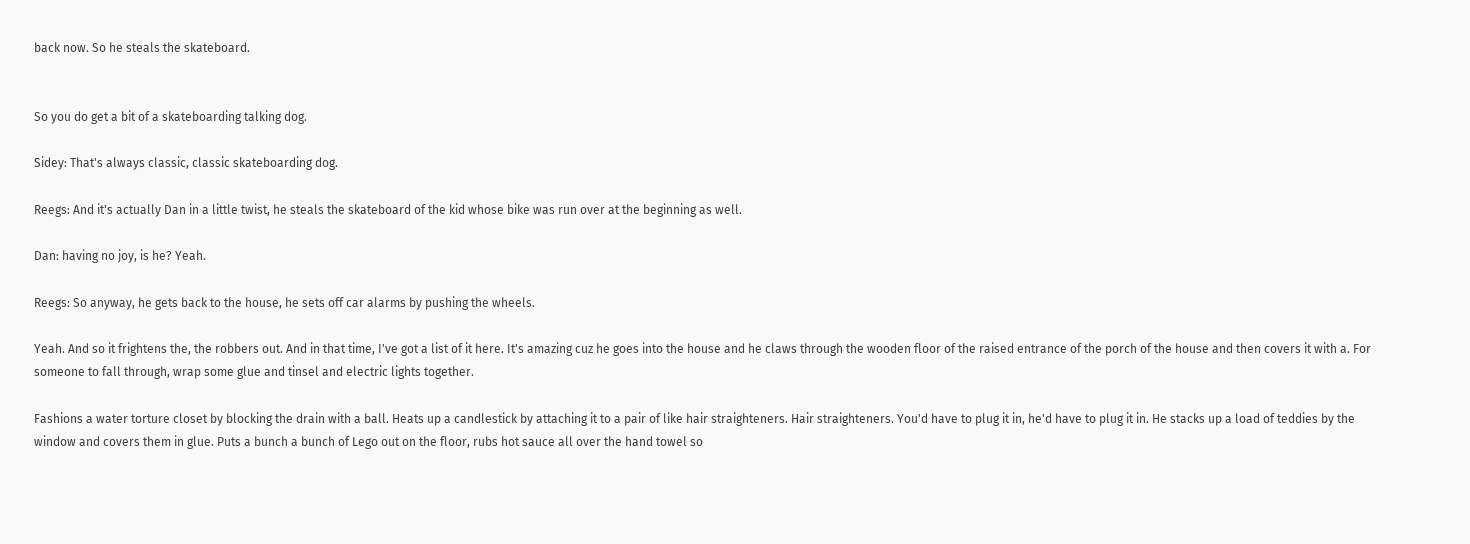back now. So he steals the skateboard.


So you do get a bit of a skateboarding talking dog.

Sidey: That's always classic, classic skateboarding dog.

Reegs: And it's actually Dan in a little twist, he steals the skateboard of the kid whose bike was run over at the beginning as well.

Dan: having no joy, is he? Yeah.

Reegs: So anyway, he gets back to the house, he sets off car alarms by pushing the wheels.

Yeah. And so it frightens the, the robbers out. And in that time, I've got a list of it here. It's amazing cuz he goes into the house and he claws through the wooden floor of the raised entrance of the porch of the house and then covers it with a. For someone to fall through, wrap some glue and tinsel and electric lights together.

Fashions a water torture closet by blocking the drain with a ball. Heats up a candlestick by attaching it to a pair of like hair straighteners. Hair straighteners. You'd have to plug it in, he'd have to plug it in. He stacks up a load of teddies by the window and covers them in glue. Puts a bunch a bunch of Lego out on the floor, rubs hot sauce all over the hand towel so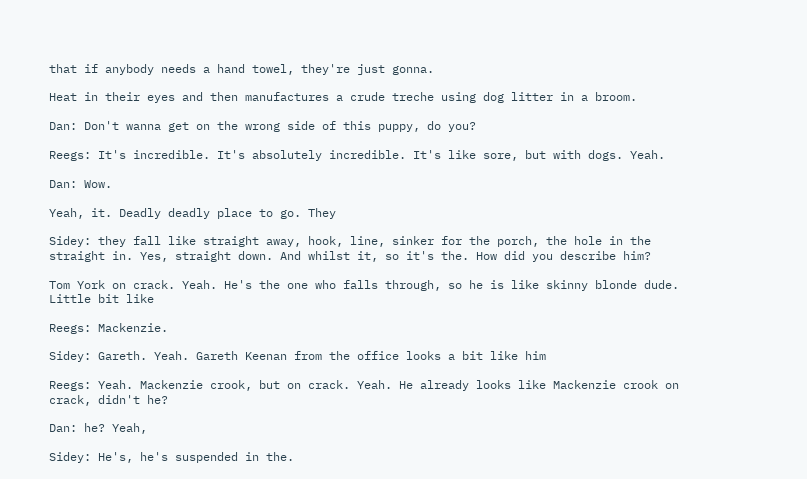that if anybody needs a hand towel, they're just gonna.

Heat in their eyes and then manufactures a crude treche using dog litter in a broom.

Dan: Don't wanna get on the wrong side of this puppy, do you?

Reegs: It's incredible. It's absolutely incredible. It's like sore, but with dogs. Yeah.

Dan: Wow.

Yeah, it. Deadly deadly place to go. They

Sidey: they fall like straight away, hook, line, sinker for the porch, the hole in the straight in. Yes, straight down. And whilst it, so it's the. How did you describe him?

Tom York on crack. Yeah. He's the one who falls through, so he is like skinny blonde dude. Little bit like

Reegs: Mackenzie.

Sidey: Gareth. Yeah. Gareth Keenan from the office looks a bit like him

Reegs: Yeah. Mackenzie crook, but on crack. Yeah. He already looks like Mackenzie crook on crack, didn't he?

Dan: he? Yeah,

Sidey: He's, he's suspended in the.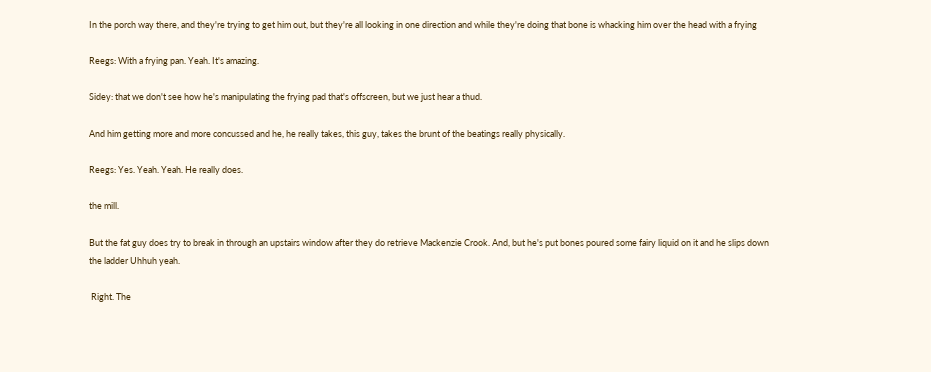In the porch way there, and they're trying to get him out, but they're all looking in one direction and while they're doing that bone is whacking him over the head with a frying

Reegs: With a frying pan. Yeah. It's amazing.

Sidey: that we don't see how he's manipulating the frying pad that's offscreen, but we just hear a thud.

And him getting more and more concussed and he, he really takes, this guy, takes the brunt of the beatings really physically.

Reegs: Yes. Yeah. Yeah. He really does.

the mill.

But the fat guy does try to break in through an upstairs window after they do retrieve Mackenzie Crook. And, but he's put bones poured some fairy liquid on it and he slips down the ladder Uhhuh yeah.

 Right. The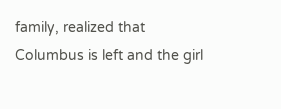family, realized that Columbus is left and the girl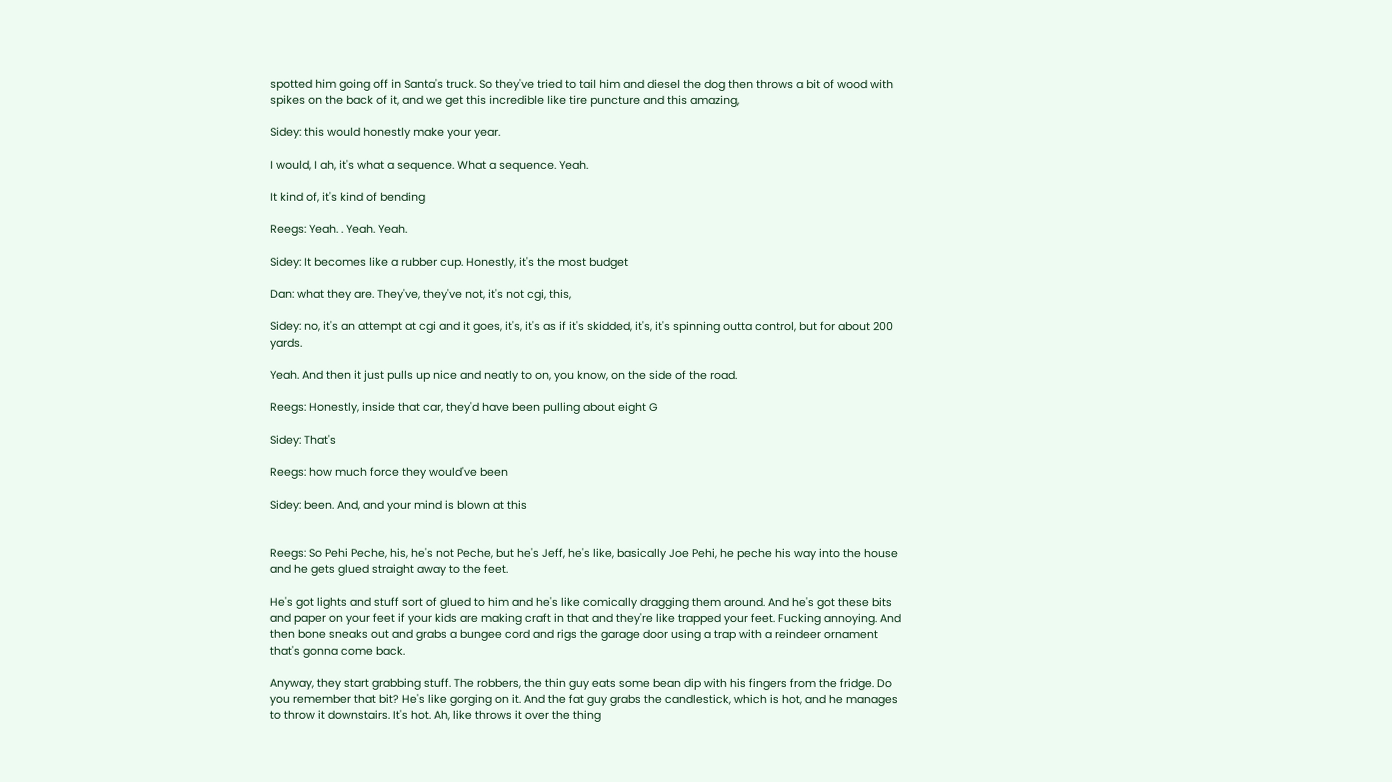spotted him going off in Santa's truck. So they've tried to tail him and diesel the dog then throws a bit of wood with spikes on the back of it, and we get this incredible like tire puncture and this amazing,

Sidey: this would honestly make your year.

I would, I ah, it's what a sequence. What a sequence. Yeah.

It kind of, it's kind of bending

Reegs: Yeah. . Yeah. Yeah.

Sidey: It becomes like a rubber cup. Honestly, it's the most budget

Dan: what they are. They've, they've not, it's not cgi, this,

Sidey: no, it's an attempt at cgi and it goes, it's, it's as if it's skidded, it's, it's spinning outta control, but for about 200 yards.

Yeah. And then it just pulls up nice and neatly to on, you know, on the side of the road.

Reegs: Honestly, inside that car, they'd have been pulling about eight G

Sidey: That's

Reegs: how much force they would've been

Sidey: been. And, and your mind is blown at this


Reegs: So Pehi Peche, his, he's not Peche, but he's Jeff, he's like, basically Joe Pehi, he peche his way into the house and he gets glued straight away to the feet.

He's got lights and stuff sort of glued to him and he's like comically dragging them around. And he's got these bits and paper on your feet if your kids are making craft in that and they're like trapped your feet. Fucking annoying. And then bone sneaks out and grabs a bungee cord and rigs the garage door using a trap with a reindeer ornament that's gonna come back.

Anyway, they start grabbing stuff. The robbers, the thin guy eats some bean dip with his fingers from the fridge. Do you remember that bit? He's like gorging on it. And the fat guy grabs the candlestick, which is hot, and he manages to throw it downstairs. It's hot. Ah, like throws it over the thing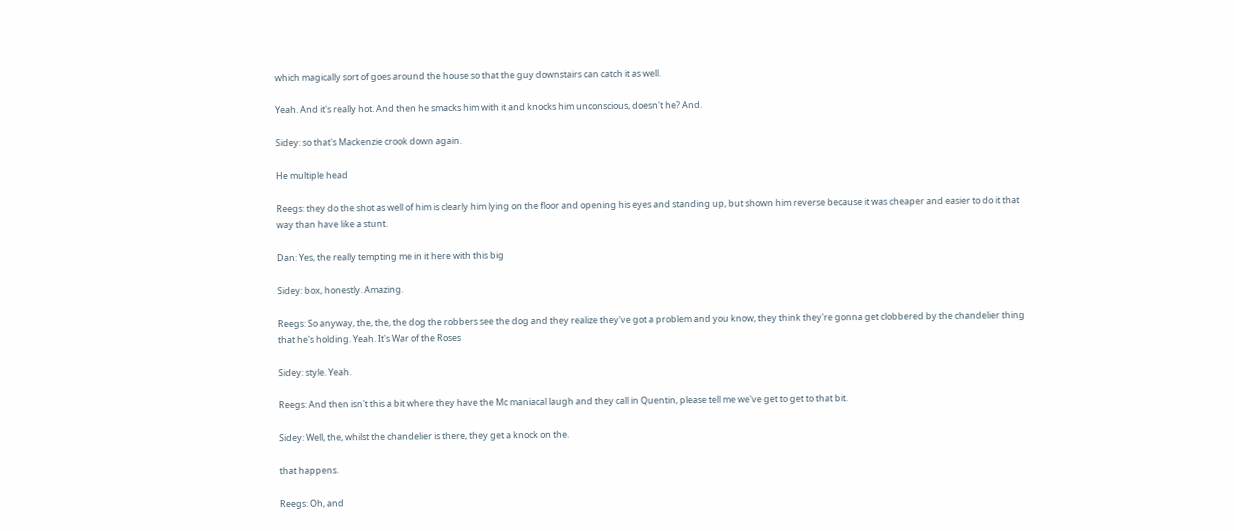which magically sort of goes around the house so that the guy downstairs can catch it as well.

Yeah. And it's really hot. And then he smacks him with it and knocks him unconscious, doesn't he? And.

Sidey: so that's Mackenzie crook down again.

He multiple head

Reegs: they do the shot as well of him is clearly him lying on the floor and opening his eyes and standing up, but shown him reverse because it was cheaper and easier to do it that way than have like a stunt.

Dan: Yes, the really tempting me in it here with this big

Sidey: box, honestly. Amazing.

Reegs: So anyway, the, the, the dog the robbers see the dog and they realize they've got a problem and you know, they think they're gonna get clobbered by the chandelier thing that he's holding. Yeah. It's War of the Roses

Sidey: style. Yeah.

Reegs: And then isn't this a bit where they have the Mc maniacal laugh and they call in Quentin, please tell me we've get to get to that bit.

Sidey: Well, the, whilst the chandelier is there, they get a knock on the.

that happens.

Reegs: Oh, and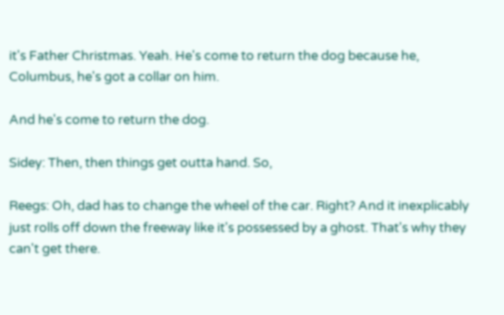it's Father Christmas. Yeah. He's come to return the dog because he, Columbus, he's got a collar on him.

And he's come to return the dog.

Sidey: Then, then things get outta hand. So,

Reegs: Oh, dad has to change the wheel of the car. Right? And it inexplicably just rolls off down the freeway like it's possessed by a ghost. That's why they can't get there.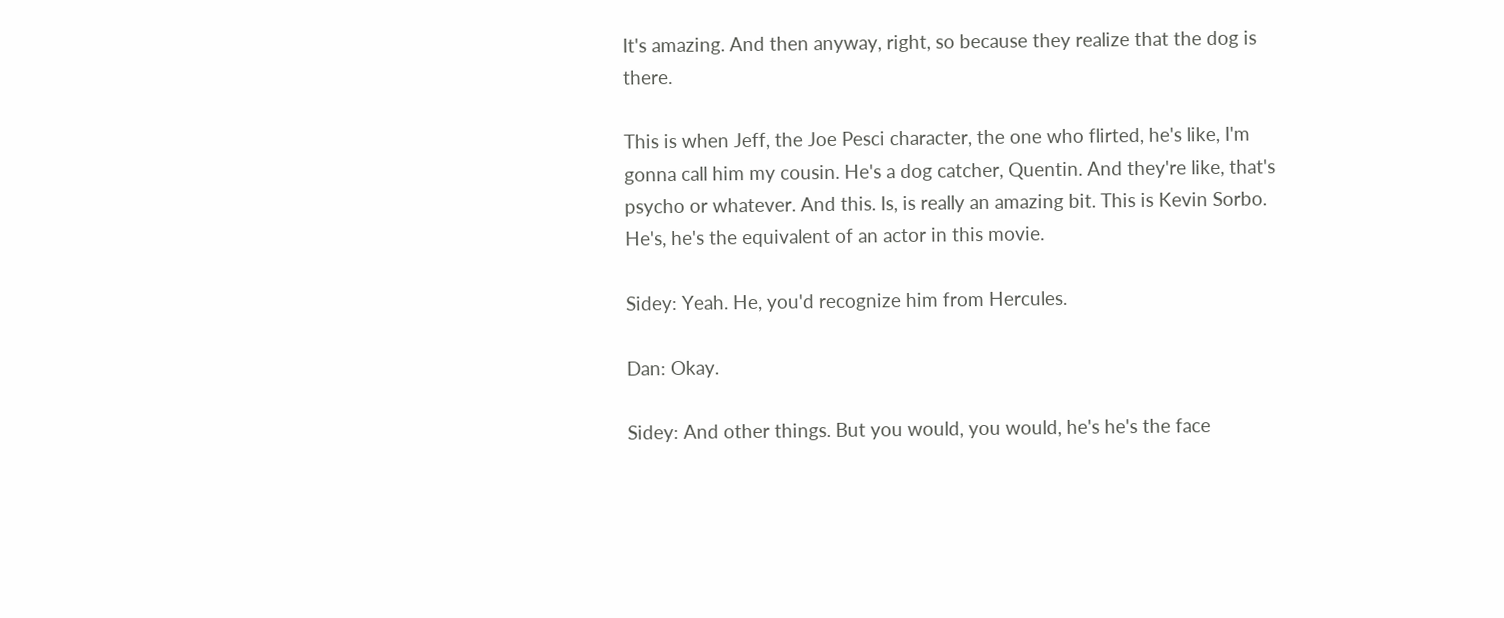It's amazing. And then anyway, right, so because they realize that the dog is there.

This is when Jeff, the Joe Pesci character, the one who flirted, he's like, I'm gonna call him my cousin. He's a dog catcher, Quentin. And they're like, that's psycho or whatever. And this. Is, is really an amazing bit. This is Kevin Sorbo. He's, he's the equivalent of an actor in this movie.

Sidey: Yeah. He, you'd recognize him from Hercules.

Dan: Okay.

Sidey: And other things. But you would, you would, he's he's the face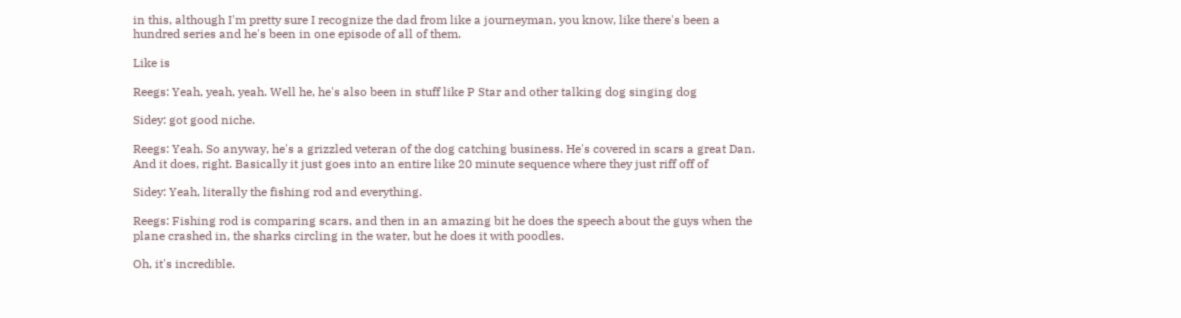in this, although I'm pretty sure I recognize the dad from like a journeyman, you know, like there's been a hundred series and he's been in one episode of all of them.

Like is

Reegs: Yeah, yeah, yeah. Well he, he's also been in stuff like P Star and other talking dog singing dog

Sidey: got good niche.

Reegs: Yeah. So anyway, he's a grizzled veteran of the dog catching business. He's covered in scars a great Dan. And it does, right. Basically it just goes into an entire like 20 minute sequence where they just riff off of

Sidey: Yeah, literally the fishing rod and everything.

Reegs: Fishing rod is comparing scars, and then in an amazing bit he does the speech about the guys when the plane crashed in, the sharks circling in the water, but he does it with poodles.

Oh, it's incredible.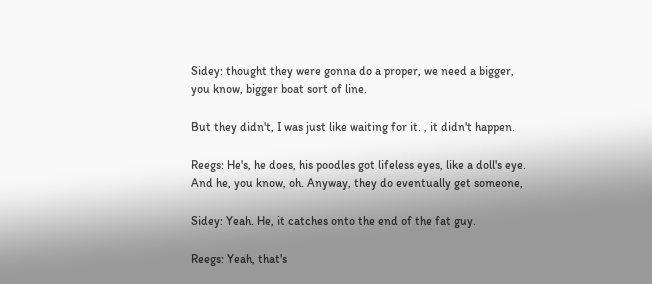Sidey: thought they were gonna do a proper, we need a bigger, you know, bigger boat sort of line.

But they didn't, I was just like waiting for it. , it didn't happen.

Reegs: He's, he does, his poodles got lifeless eyes, like a doll's eye. And he, you know, oh. Anyway, they do eventually get someone,

Sidey: Yeah. He, it catches onto the end of the fat guy.

Reegs: Yeah, that's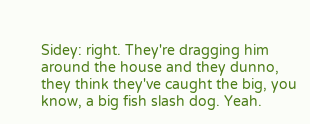Sidey: right. They're dragging him around the house and they dunno, they think they've caught the big, you know, a big fish slash dog. Yeah.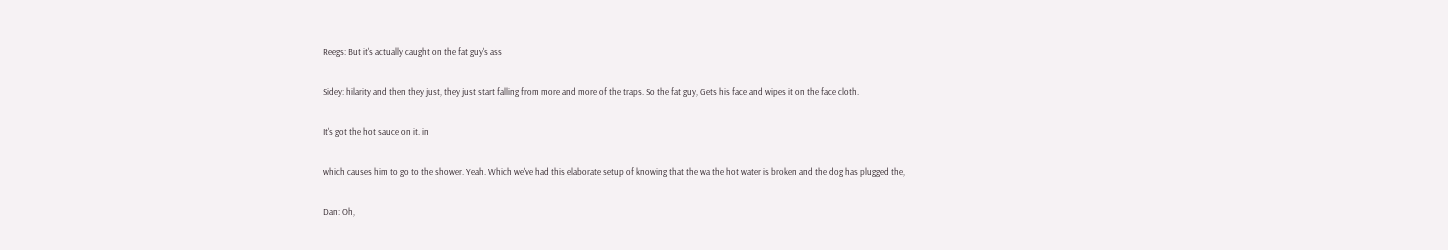Reegs: But it's actually caught on the fat guy's ass

Sidey: hilarity and then they just, they just start falling from more and more of the traps. So the fat guy, Gets his face and wipes it on the face cloth.

It's got the hot sauce on it. in

which causes him to go to the shower. Yeah. Which we've had this elaborate setup of knowing that the wa the hot water is broken and the dog has plugged the,

Dan: Oh,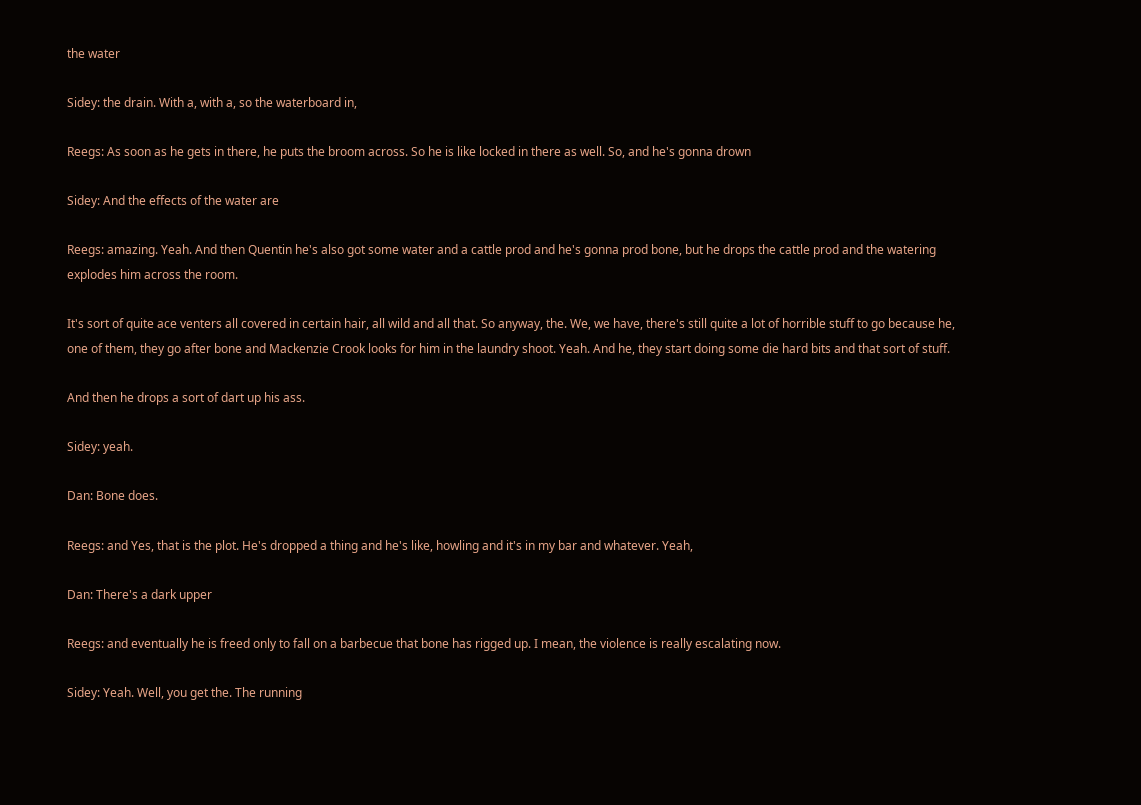the water

Sidey: the drain. With a, with a, so the waterboard in,

Reegs: As soon as he gets in there, he puts the broom across. So he is like locked in there as well. So, and he's gonna drown

Sidey: And the effects of the water are

Reegs: amazing. Yeah. And then Quentin he's also got some water and a cattle prod and he's gonna prod bone, but he drops the cattle prod and the watering explodes him across the room.

It's sort of quite ace venters all covered in certain hair, all wild and all that. So anyway, the. We, we have, there's still quite a lot of horrible stuff to go because he, one of them, they go after bone and Mackenzie Crook looks for him in the laundry shoot. Yeah. And he, they start doing some die hard bits and that sort of stuff.

And then he drops a sort of dart up his ass.

Sidey: yeah.

Dan: Bone does.

Reegs: and Yes, that is the plot. He's dropped a thing and he's like, howling and it's in my bar and whatever. Yeah,

Dan: There's a dark upper

Reegs: and eventually he is freed only to fall on a barbecue that bone has rigged up. I mean, the violence is really escalating now.

Sidey: Yeah. Well, you get the. The running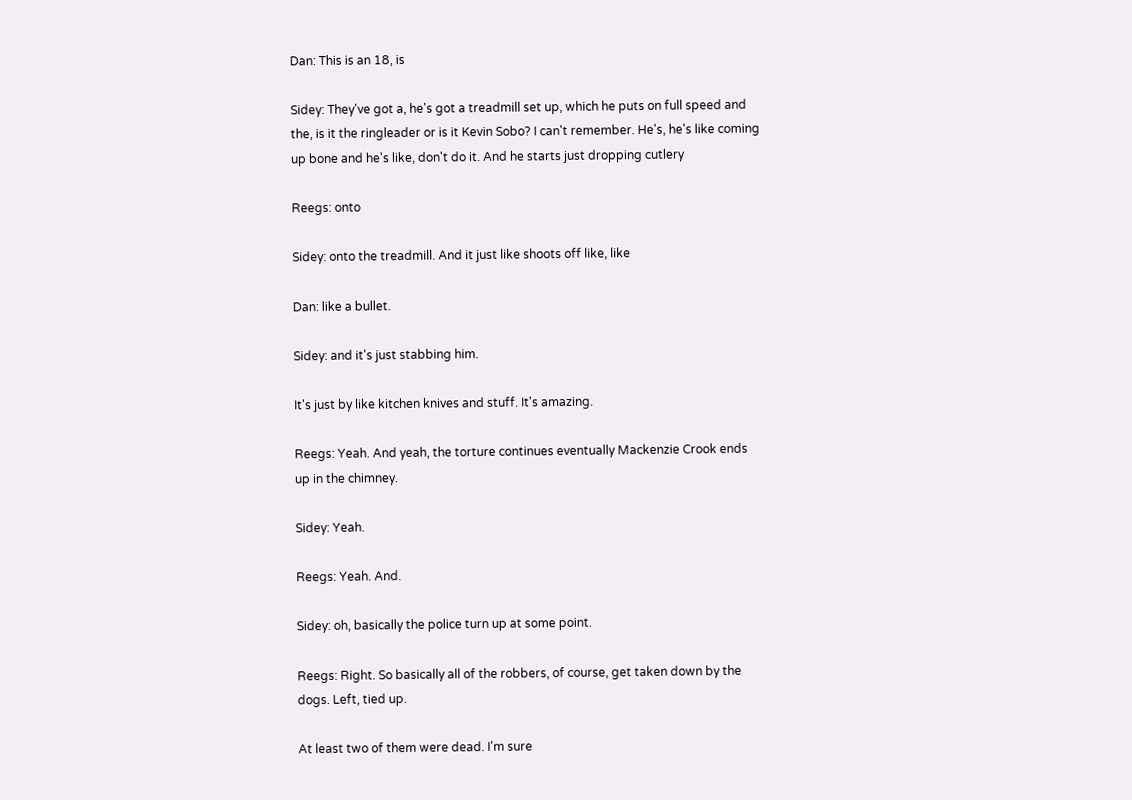Dan: This is an 18, is

Sidey: They've got a, he's got a treadmill set up, which he puts on full speed and the, is it the ringleader or is it Kevin Sobo? I can't remember. He's, he's like coming up bone and he's like, don't do it. And he starts just dropping cutlery

Reegs: onto

Sidey: onto the treadmill. And it just like shoots off like, like

Dan: like a bullet.

Sidey: and it's just stabbing him.

It's just by like kitchen knives and stuff. It's amazing.

Reegs: Yeah. And yeah, the torture continues eventually Mackenzie Crook ends up in the chimney.

Sidey: Yeah.

Reegs: Yeah. And.

Sidey: oh, basically the police turn up at some point.

Reegs: Right. So basically all of the robbers, of course, get taken down by the dogs. Left, tied up.

At least two of them were dead. I'm sure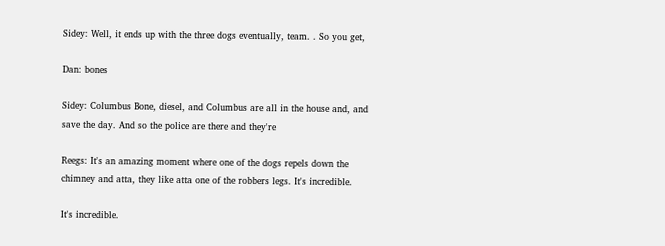Sidey: Well, it ends up with the three dogs eventually, team. . So you get,

Dan: bones

Sidey: Columbus Bone, diesel, and Columbus are all in the house and, and save the day. And so the police are there and they're

Reegs: It's an amazing moment where one of the dogs repels down the chimney and atta, they like atta one of the robbers legs. It's incredible.

It's incredible.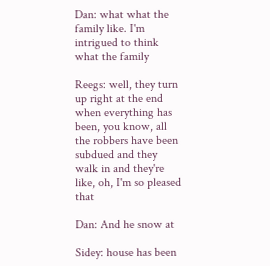Dan: what what the family like. I'm intrigued to think what the family

Reegs: well, they turn up right at the end when everything has been, you know, all the robbers have been subdued and they walk in and they're like, oh, I'm so pleased that

Dan: And he snow at

Sidey: house has been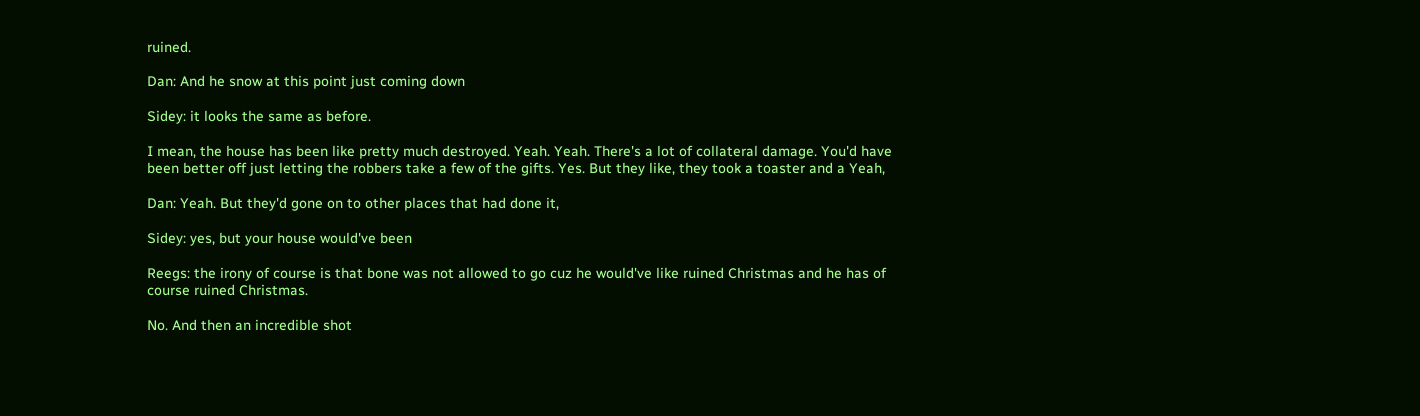ruined.

Dan: And he snow at this point just coming down

Sidey: it looks the same as before.

I mean, the house has been like pretty much destroyed. Yeah. Yeah. There's a lot of collateral damage. You'd have been better off just letting the robbers take a few of the gifts. Yes. But they like, they took a toaster and a Yeah,

Dan: Yeah. But they'd gone on to other places that had done it,

Sidey: yes, but your house would've been

Reegs: the irony of course is that bone was not allowed to go cuz he would've like ruined Christmas and he has of course ruined Christmas.

No. And then an incredible shot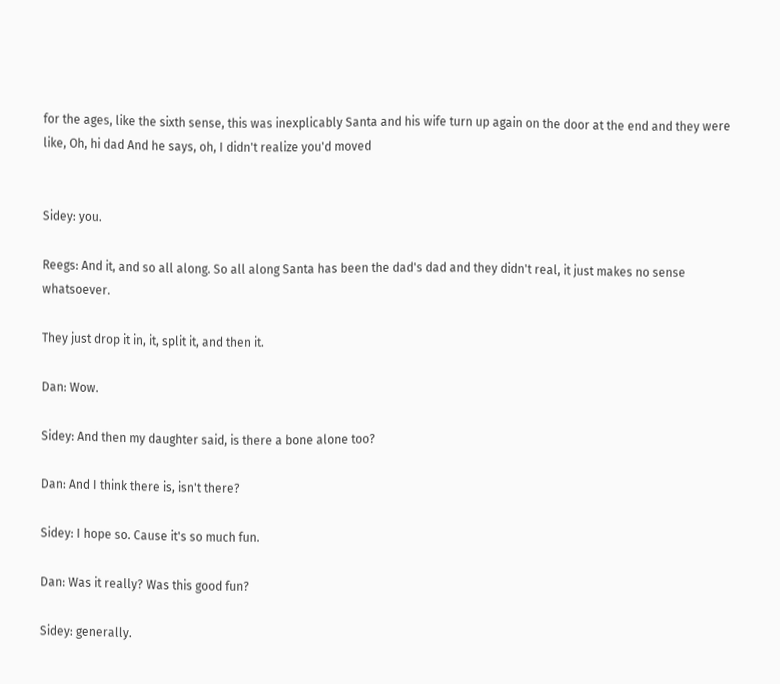for the ages, like the sixth sense, this was inexplicably Santa and his wife turn up again on the door at the end and they were like, Oh, hi dad And he says, oh, I didn't realize you'd moved


Sidey: you.

Reegs: And it, and so all along. So all along Santa has been the dad's dad and they didn't real, it just makes no sense whatsoever.

They just drop it in, it, split it, and then it.

Dan: Wow.

Sidey: And then my daughter said, is there a bone alone too?

Dan: And I think there is, isn't there?

Sidey: I hope so. Cause it's so much fun.

Dan: Was it really? Was this good fun?

Sidey: generally.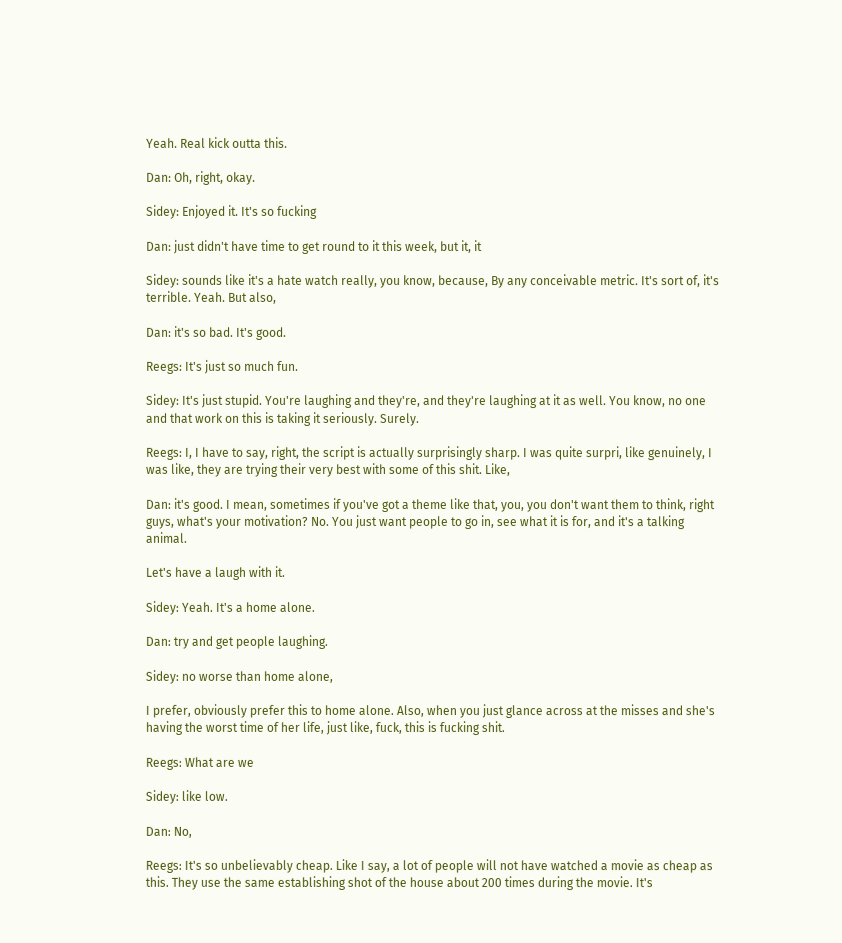Yeah. Real kick outta this.

Dan: Oh, right, okay.

Sidey: Enjoyed it. It's so fucking

Dan: just didn't have time to get round to it this week, but it, it

Sidey: sounds like it's a hate watch really, you know, because, By any conceivable metric. It's sort of, it's terrible. Yeah. But also,

Dan: it's so bad. It's good.

Reegs: It's just so much fun.

Sidey: It's just stupid. You're laughing and they're, and they're laughing at it as well. You know, no one and that work on this is taking it seriously. Surely.

Reegs: I, I have to say, right, the script is actually surprisingly sharp. I was quite surpri, like genuinely, I was like, they are trying their very best with some of this shit. Like,

Dan: it's good. I mean, sometimes if you've got a theme like that, you, you don't want them to think, right guys, what's your motivation? No. You just want people to go in, see what it is for, and it's a talking animal.

Let's have a laugh with it.

Sidey: Yeah. It's a home alone.

Dan: try and get people laughing.

Sidey: no worse than home alone,

I prefer, obviously prefer this to home alone. Also, when you just glance across at the misses and she's having the worst time of her life, just like, fuck, this is fucking shit.

Reegs: What are we

Sidey: like low.

Dan: No,

Reegs: It's so unbelievably cheap. Like I say, a lot of people will not have watched a movie as cheap as this. They use the same establishing shot of the house about 200 times during the movie. It's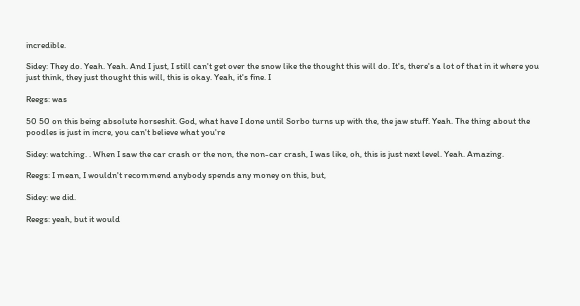incredible.

Sidey: They do. Yeah. Yeah. And I just, I still can't get over the snow like the thought this will do. It's, there's a lot of that in it where you just think, they just thought this will, this is okay. Yeah, it's fine. I

Reegs: was

50 50 on this being absolute horseshit. God, what have I done until Sorbo turns up with the, the jaw stuff. Yeah. The thing about the poodles is just in incre, you can't believe what you're

Sidey: watching. . When I saw the car crash or the non, the non-car crash, I was like, oh, this is just next level. Yeah. Amazing.

Reegs: I mean, I wouldn't recommend anybody spends any money on this, but,

Sidey: we did.

Reegs: yeah, but it would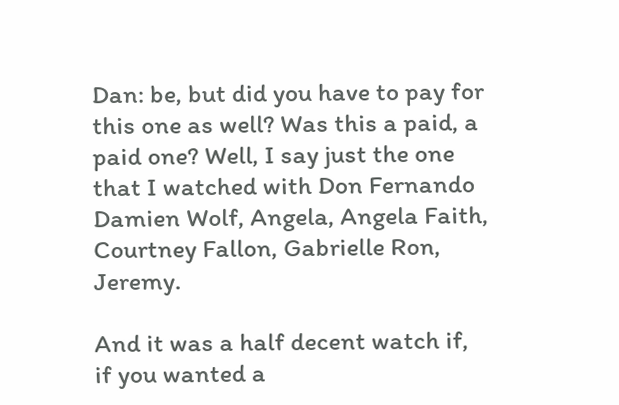Dan: be, but did you have to pay for this one as well? Was this a paid, a paid one? Well, I say just the one that I watched with Don Fernando Damien Wolf, Angela, Angela Faith, Courtney Fallon, Gabrielle Ron, Jeremy.

And it was a half decent watch if, if you wanted a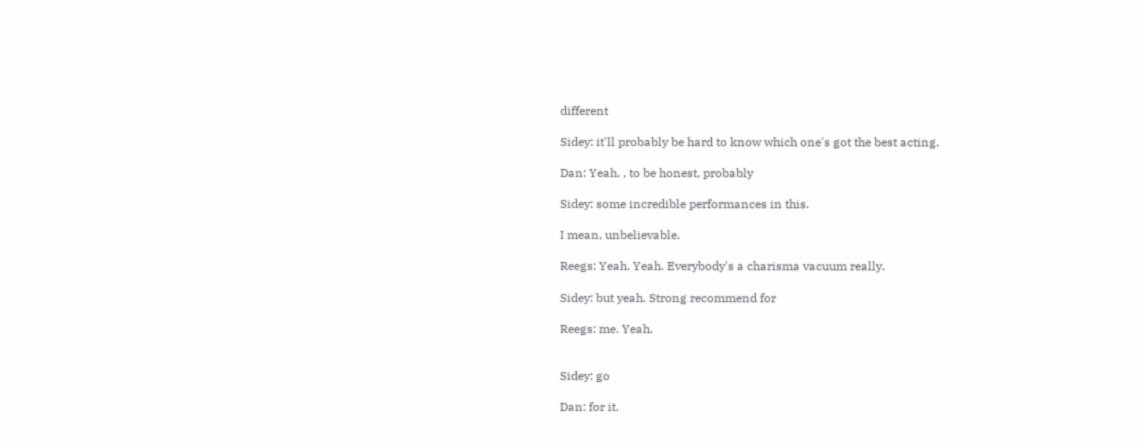different

Sidey: it'll probably be hard to know which one's got the best acting.

Dan: Yeah. , to be honest, probably

Sidey: some incredible performances in this.

I mean, unbelievable.

Reegs: Yeah. Yeah. Everybody's a charisma vacuum really.

Sidey: but yeah. Strong recommend for

Reegs: me. Yeah.


Sidey: go

Dan: for it.